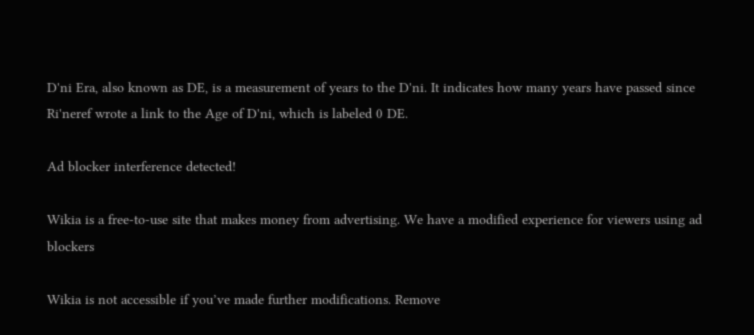D'ni Era, also known as DE, is a measurement of years to the D'ni. It indicates how many years have passed since Ri'neref wrote a link to the Age of D'ni, which is labeled 0 DE.

Ad blocker interference detected!

Wikia is a free-to-use site that makes money from advertising. We have a modified experience for viewers using ad blockers

Wikia is not accessible if you’ve made further modifications. Remove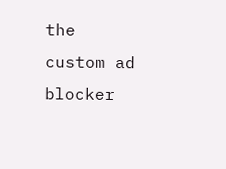the custom ad blocker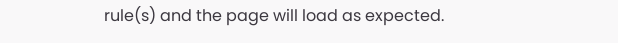rule(s) and the page will load as expected.